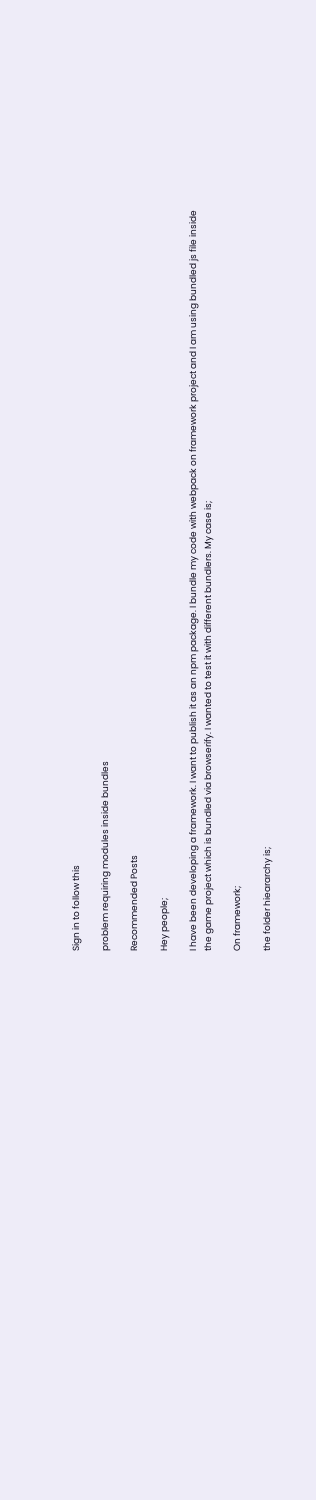Sign in to follow this

problem requiring modules inside bundles

Recommended Posts

Hey people;

I have been developing a framework. I want to publish it as an npm package. I bundle my code with webpack on framework project and I am using bundled js file inside the game project which is bundled via browserify. I wanted to test it with different bundlers. My case is;

On framework;

the folder hieararchy is;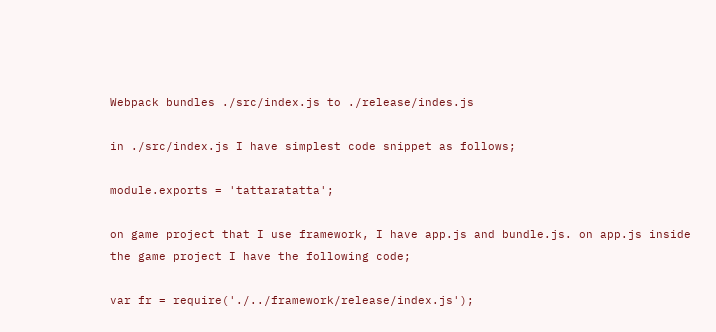Webpack bundles ./src/index.js to ./release/indes.js

in ./src/index.js I have simplest code snippet as follows;

module.exports = 'tattaratatta';

on game project that I use framework, I have app.js and bundle.js. on app.js inside the game project I have the following code;

var fr = require('./../framework/release/index.js');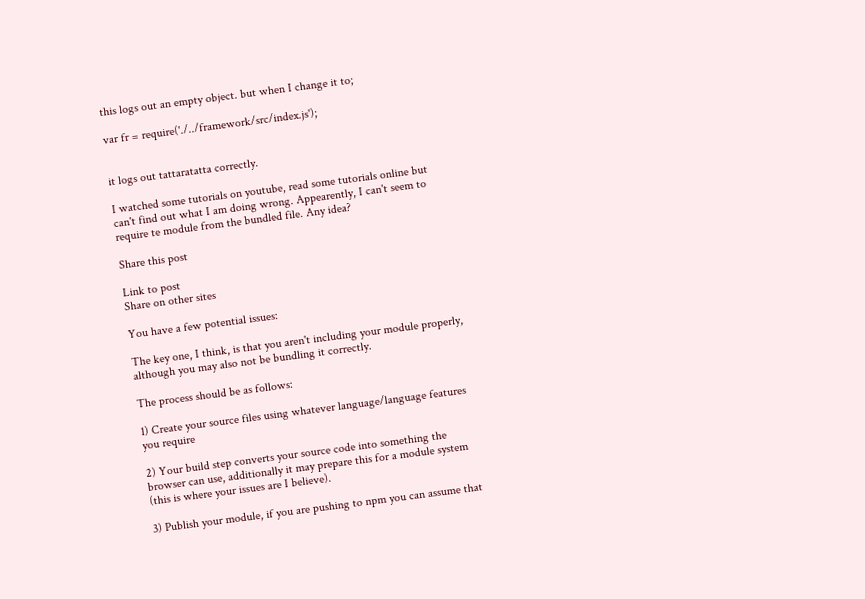this logs out an empty object. but when I change it to;

var fr = require('./../framework/src/index.js');


it logs out tattaratatta correctly.

I watched some tutorials on youtube, read some tutorials online but can't find out what I am doing wrong. Appearently, I can't seem to require te module from the bundled file. Any idea?

Share this post

Link to post
Share on other sites

You have a few potential issues:

The key one, I think, is that you aren't including your module properly, although you may also not be bundling it correctly.

The process should be as follows:

1) Create your source files using whatever language/language features you require

2) Your build step converts your source code into something the browser can use, additionally it may prepare this for a module system (this is where your issues are I believe).

3) Publish your module, if you are pushing to npm you can assume that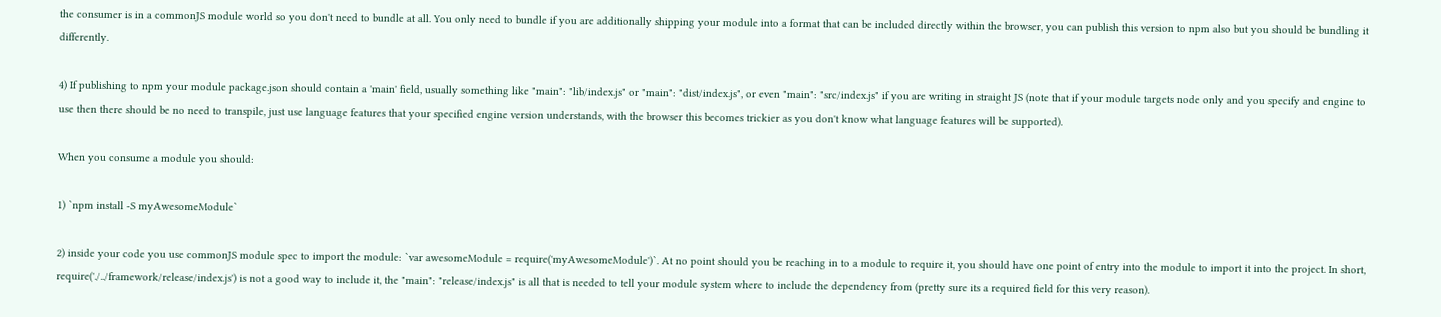the consumer is in a commonJS module world so you don't need to bundle at all. You only need to bundle if you are additionally shipping your module into a format that can be included directly within the browser, you can publish this version to npm also but you should be bundling it differently.

4) If publishing to npm your module package.json should contain a 'main' field, usually something like "main": "lib/index.js" or "main": "dist/index.js", or even "main": "src/index.js" if you are writing in straight JS (note that if your module targets node only and you specify and engine to use then there should be no need to transpile, just use language features that your specified engine version understands, with the browser this becomes trickier as you don't know what language features will be supported).

When you consume a module you should:

1) `npm install -S myAwesomeModule`

2) inside your code you use commonJS module spec to import the module: `var awesomeModule = require('myAwesomeModule')`. At no point should you be reaching in to a module to require it, you should have one point of entry into the module to import it into the project. In short, require('./../framework/release/index.js') is not a good way to include it, the "main": "release/index.js" is all that is needed to tell your module system where to include the dependency from (pretty sure its a required field for this very reason).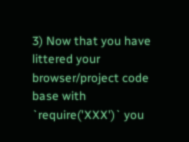3) Now that you have littered your browser/project code base with `require('XXX')` you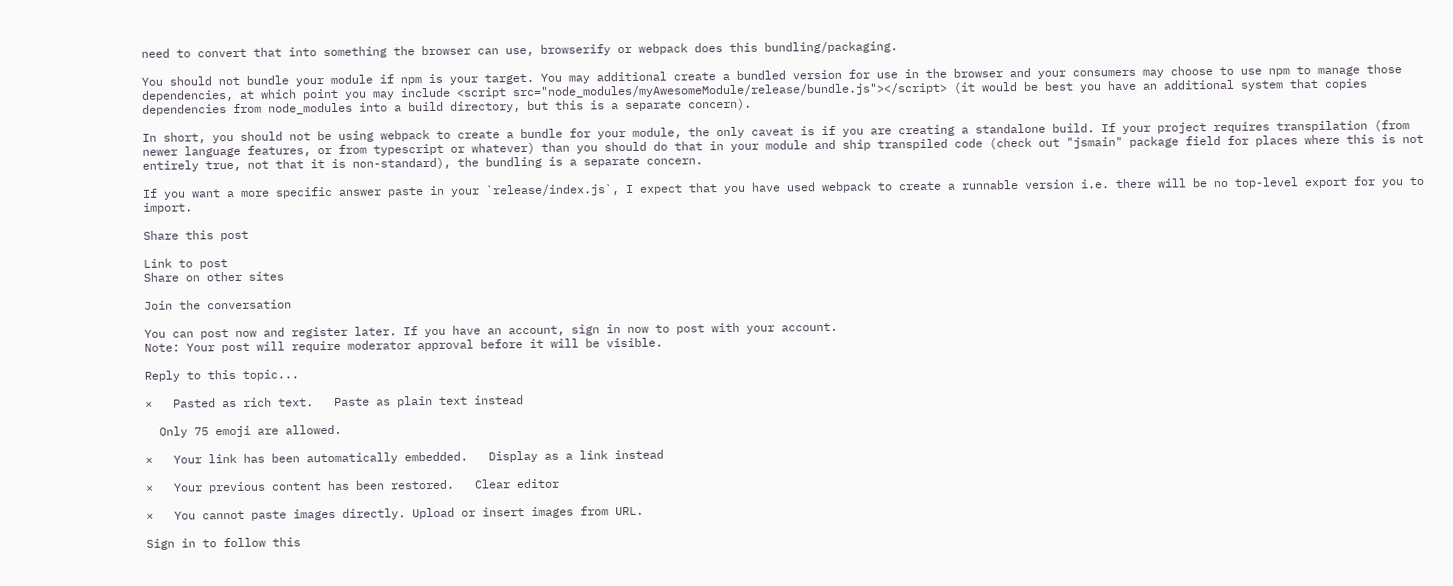need to convert that into something the browser can use, browserify or webpack does this bundling/packaging.

You should not bundle your module if npm is your target. You may additional create a bundled version for use in the browser and your consumers may choose to use npm to manage those dependencies, at which point you may include <script src="node_modules/myAwesomeModule/release/bundle.js"></script> (it would be best you have an additional system that copies dependencies from node_modules into a build directory, but this is a separate concern).

In short, you should not be using webpack to create a bundle for your module, the only caveat is if you are creating a standalone build. If your project requires transpilation (from newer language features, or from typescript or whatever) than you should do that in your module and ship transpiled code (check out "jsmain" package field for places where this is not entirely true, not that it is non-standard), the bundling is a separate concern.

If you want a more specific answer paste in your `release/index.js`, I expect that you have used webpack to create a runnable version i.e. there will be no top-level export for you to import.

Share this post

Link to post
Share on other sites

Join the conversation

You can post now and register later. If you have an account, sign in now to post with your account.
Note: Your post will require moderator approval before it will be visible.

Reply to this topic...

×   Pasted as rich text.   Paste as plain text instead

  Only 75 emoji are allowed.

×   Your link has been automatically embedded.   Display as a link instead

×   Your previous content has been restored.   Clear editor

×   You cannot paste images directly. Upload or insert images from URL.

Sign in to follow this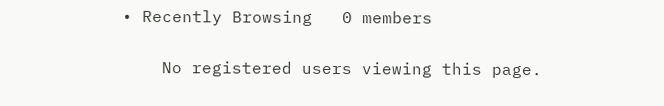• Recently Browsing   0 members

    No registered users viewing this page.